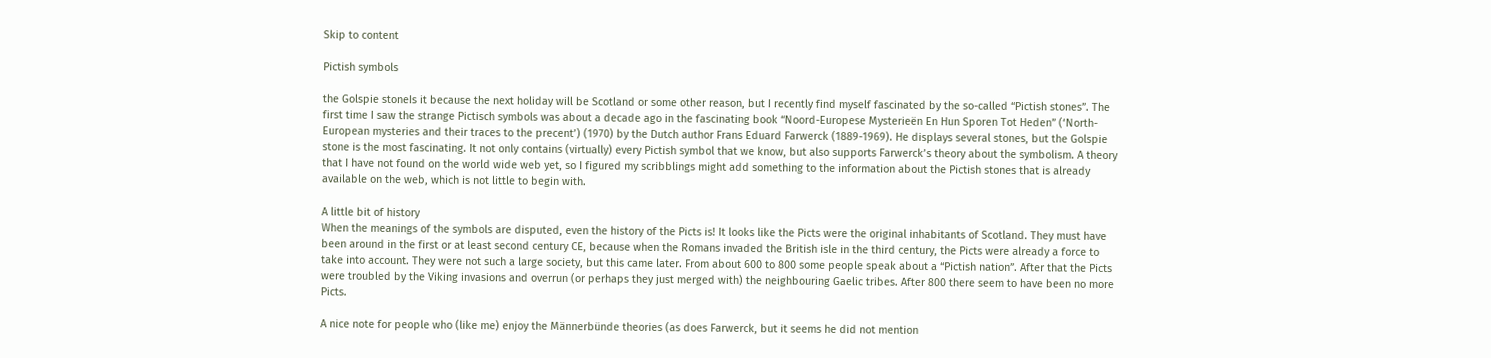Skip to content

Pictish symbols

the Golspie stoneIs it because the next holiday will be Scotland or some other reason, but I recently find myself fascinated by the so-called “Pictish stones”. The first time I saw the strange Pictisch symbols was about a decade ago in the fascinating book “Noord-Europese Mysterieën En Hun Sporen Tot Heden” (‘North-European mysteries and their traces to the precent’) (1970) by the Dutch author Frans Eduard Farwerck (1889-1969). He displays several stones, but the Golspie stone is the most fascinating. It not only contains (virtually) every Pictish symbol that we know, but also supports Farwerck’s theory about the symbolism. A theory that I have not found on the world wide web yet, so I figured my scribblings might add something to the information about the Pictish stones that is already available on the web, which is not little to begin with.

A little bit of history
When the meanings of the symbols are disputed, even the history of the Picts is! It looks like the Picts were the original inhabitants of Scotland. They must have been around in the first or at least second century CE, because when the Romans invaded the British isle in the third century, the Picts were already a force to take into account. They were not such a large society, but this came later. From about 600 to 800 some people speak about a “Pictish nation”. After that the Picts were troubled by the Viking invasions and overrun (or perhaps they just merged with) the neighbouring Gaelic tribes. After 800 there seem to have been no more Picts.

A nice note for people who (like me) enjoy the Männerbünde theories (as does Farwerck, but it seems he did not mention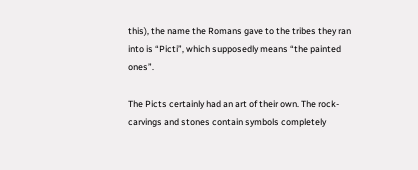this), the name the Romans gave to the tribes they ran into is “Picti”, which supposedly means “the painted ones”.

The Picts certainly had an art of their own. The rock-carvings and stones contain symbols completely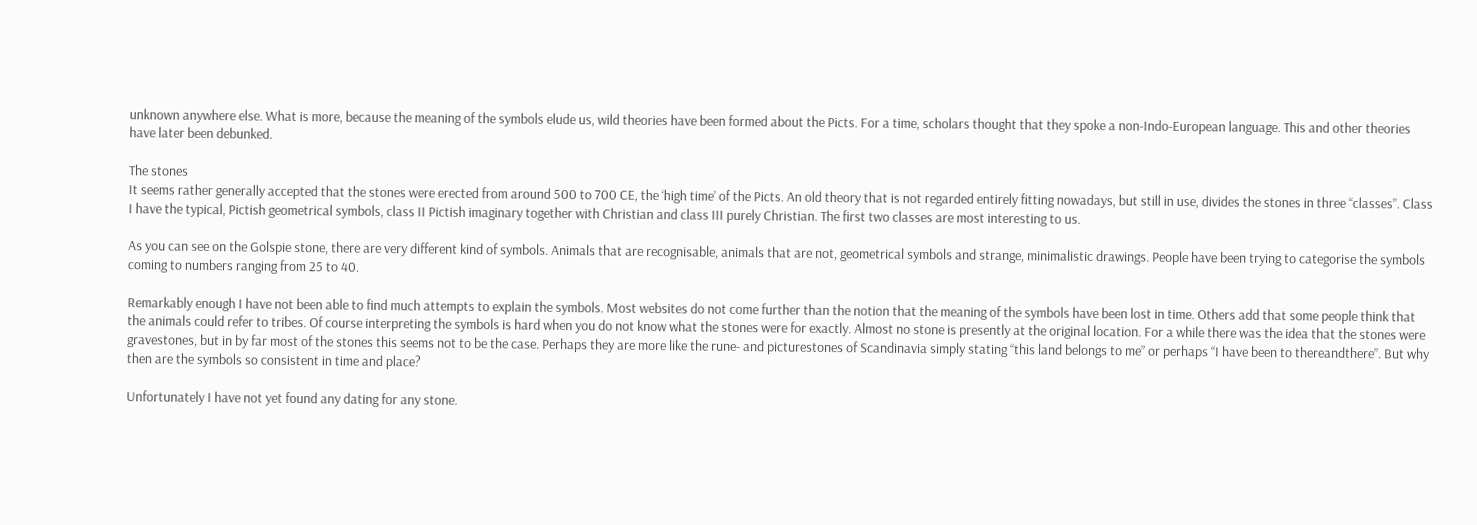unknown anywhere else. What is more, because the meaning of the symbols elude us, wild theories have been formed about the Picts. For a time, scholars thought that they spoke a non-Indo-European language. This and other theories have later been debunked.

The stones
It seems rather generally accepted that the stones were erected from around 500 to 700 CE, the ‘high time’ of the Picts. An old theory that is not regarded entirely fitting nowadays, but still in use, divides the stones in three “classes”. Class I have the typical, Pictish geometrical symbols, class II Pictish imaginary together with Christian and class III purely Christian. The first two classes are most interesting to us.

As you can see on the Golspie stone, there are very different kind of symbols. Animals that are recognisable, animals that are not, geometrical symbols and strange, minimalistic drawings. People have been trying to categorise the symbols coming to numbers ranging from 25 to 40.

Remarkably enough I have not been able to find much attempts to explain the symbols. Most websites do not come further than the notion that the meaning of the symbols have been lost in time. Others add that some people think that the animals could refer to tribes. Of course interpreting the symbols is hard when you do not know what the stones were for exactly. Almost no stone is presently at the original location. For a while there was the idea that the stones were gravestones, but in by far most of the stones this seems not to be the case. Perhaps they are more like the rune- and picturestones of Scandinavia simply stating “this land belongs to me” or perhaps “I have been to thereandthere”. But why then are the symbols so consistent in time and place?

Unfortunately I have not yet found any dating for any stone.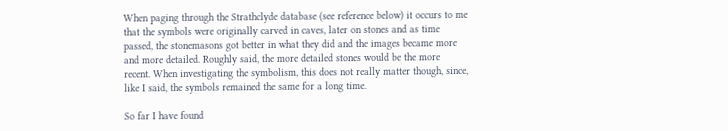When paging through the Strathclyde database (see reference below) it occurs to me that the symbols were originally carved in caves, later on stones and as time passed, the stonemasons got better in what they did and the images became more and more detailed. Roughly said, the more detailed stones would be the more recent. When investigating the symbolism, this does not really matter though, since, like I said, the symbols remained the same for a long time.

So far I have found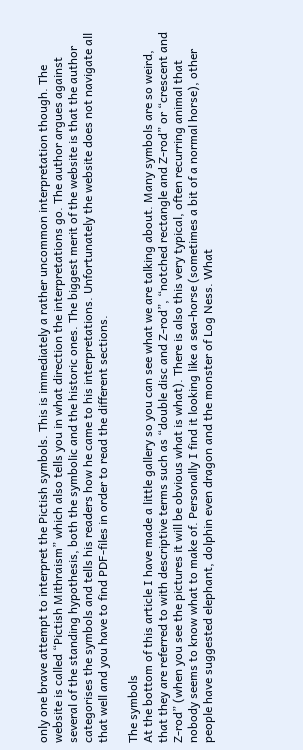only one brave attempt to interpret the Pictish symbols. This is immediately a rather uncommon interpretation though. The website is called “Pictish Mithraism” which also tells you in what direction the interpretations go. The author argues against several of the standing hypothesis, both the symbolic and the historic ones. The biggest merit of the website is that the author categorises the symbols and tells his readers how he came to his interpretations. Unfortunately the website does not navigate all that well and you have to find PDF-files in order to read the different sections.

The symbols
At the bottom of this article I have made a little gallery so you can see what we are talking about. Many symbols are so weird, that they are referred to with descriptive terms such as “double disc and Z-rod”, “notched rectangle and Z-rod” or “crescent and Z-rod” (when you see the pictures it will be obvious what is what). There is also this very typical, often recurring animal that nobody seems to know what to make of. Personally I find it looking like a sea-horse (sometimes a bit of a normal horse), other people have suggested elephant, dolphin even dragon and the monster of Log Ness. What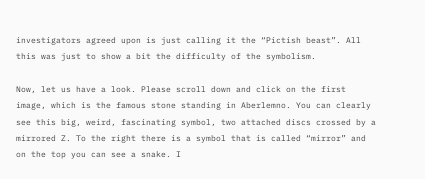investigators agreed upon is just calling it the “Pictish beast”. All this was just to show a bit the difficulty of the symbolism.

Now, let us have a look. Please scroll down and click on the first image, which is the famous stone standing in Aberlemno. You can clearly see this big, weird, fascinating symbol, two attached discs crossed by a mirrored Z. To the right there is a symbol that is called “mirror” and on the top you can see a snake. I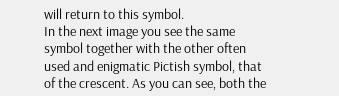will return to this symbol.
In the next image you see the same symbol together with the other often used and enigmatic Pictish symbol, that of the crescent. As you can see, both the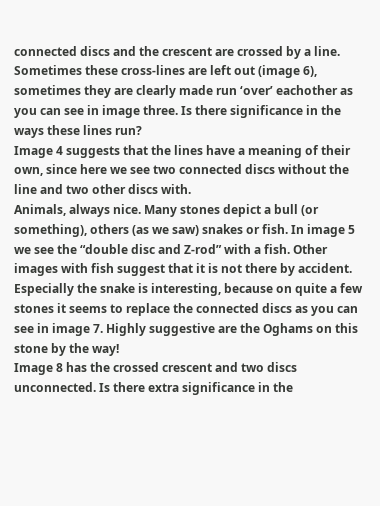connected discs and the crescent are crossed by a line. Sometimes these cross-lines are left out (image 6), sometimes they are clearly made run ‘over’ eachother as you can see in image three. Is there significance in the ways these lines run?
Image 4 suggests that the lines have a meaning of their own, since here we see two connected discs without the line and two other discs with.
Animals, always nice. Many stones depict a bull (or something), others (as we saw) snakes or fish. In image 5 we see the “double disc and Z-rod” with a fish. Other images with fish suggest that it is not there by accident.
Especially the snake is interesting, because on quite a few stones it seems to replace the connected discs as you can see in image 7. Highly suggestive are the Oghams on this stone by the way!
Image 8 has the crossed crescent and two discs unconnected. Is there extra significance in the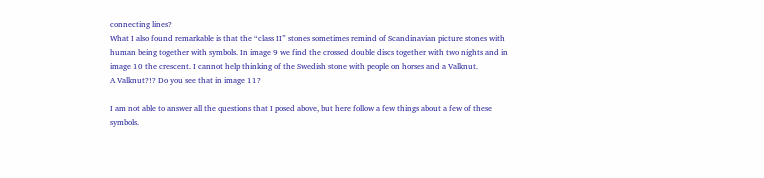connecting lines?
What I also found remarkable is that the “class II” stones sometimes remind of Scandinavian picture stones with human being together with symbols. In image 9 we find the crossed double discs together with two nights and in image 10 the crescent. I cannot help thinking of the Swedish stone with people on horses and a Valknut.
A Valknut?!? Do you see that in image 11?

I am not able to answer all the questions that I posed above, but here follow a few things about a few of these symbols.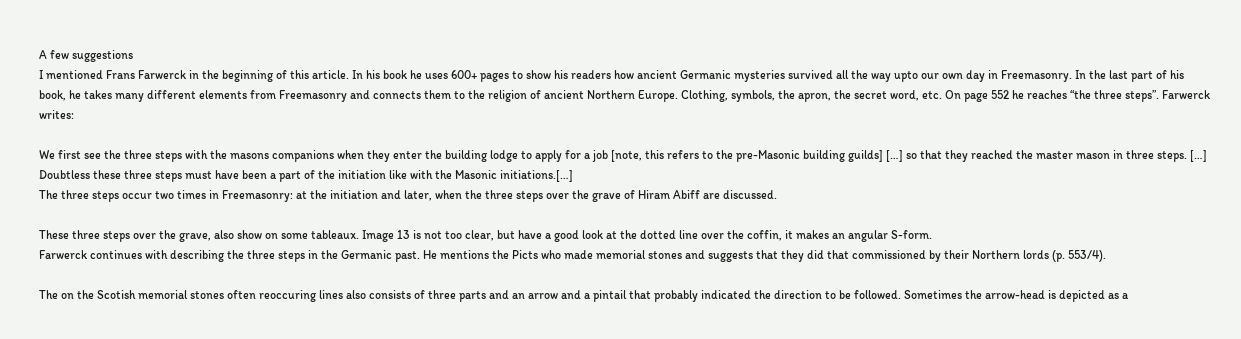A few suggestions
I mentioned Frans Farwerck in the beginning of this article. In his book he uses 600+ pages to show his readers how ancient Germanic mysteries survived all the way upto our own day in Freemasonry. In the last part of his book, he takes many different elements from Freemasonry and connects them to the religion of ancient Northern Europe. Clothing, symbols, the apron, the secret word, etc. On page 552 he reaches “the three steps”. Farwerck writes:

We first see the three steps with the masons companions when they enter the building lodge to apply for a job [note, this refers to the pre-Masonic building guilds] […] so that they reached the master mason in three steps. […]
Doubtless these three steps must have been a part of the initiation like with the Masonic initiations.[…]
The three steps occur two times in Freemasonry: at the initiation and later, when the three steps over the grave of Hiram Abiff are discussed.

These three steps over the grave, also show on some tableaux. Image 13 is not too clear, but have a good look at the dotted line over the coffin, it makes an angular S-form.
Farwerck continues with describing the three steps in the Germanic past. He mentions the Picts who made memorial stones and suggests that they did that commissioned by their Northern lords (p. 553/4).

The on the Scotish memorial stones often reoccuring lines also consists of three parts and an arrow and a pintail that probably indicated the direction to be followed. Sometimes the arrow-head is depicted as a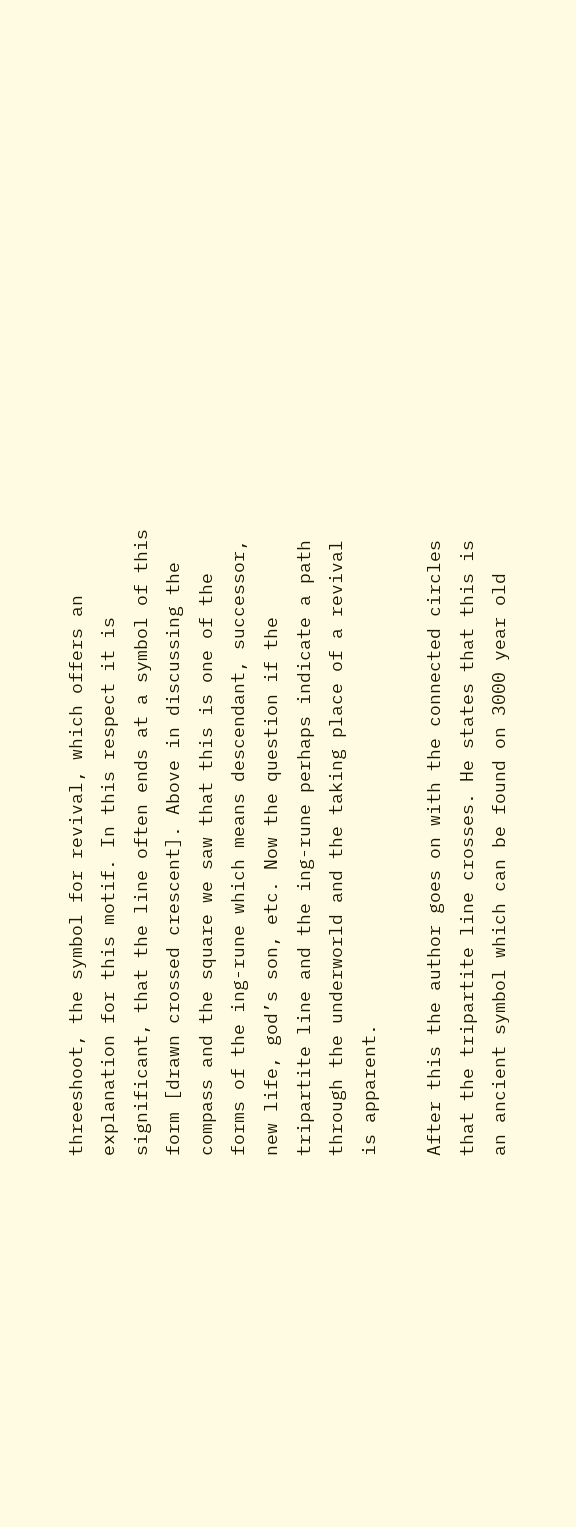threeshoot, the symbol for revival, which offers an explanation for this motif. In this respect it is significant, that the line often ends at a symbol of this form [drawn crossed crescent]. Above in discussing the compass and the square we saw that this is one of the forms of the ing-rune which means descendant, successor, new life, god’s son, etc. Now the question if the tripartite line and the ing-rune perhaps indicate a path through the underworld and the taking place of a revival is apparent.

After this the author goes on with the connected circles that the tripartite line crosses. He states that this is an ancient symbol which can be found on 3000 year old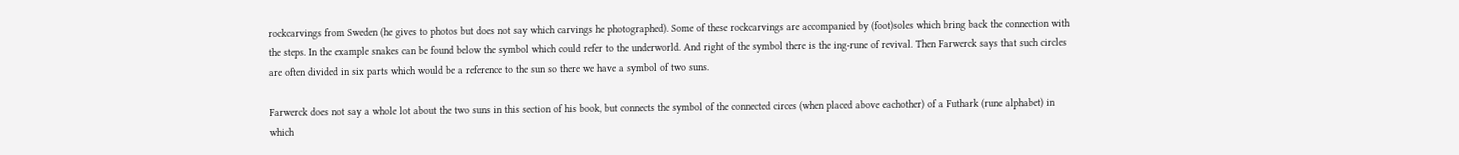rockcarvings from Sweden (he gives to photos but does not say which carvings he photographed). Some of these rockcarvings are accompanied by (foot)soles which bring back the connection with the steps. In the example snakes can be found below the symbol which could refer to the underworld. And right of the symbol there is the ing-rune of revival. Then Farwerck says that such circles are often divided in six parts which would be a reference to the sun so there we have a symbol of two suns.

Farwerck does not say a whole lot about the two suns in this section of his book, but connects the symbol of the connected circes (when placed above eachother) of a Futhark (rune alphabet) in which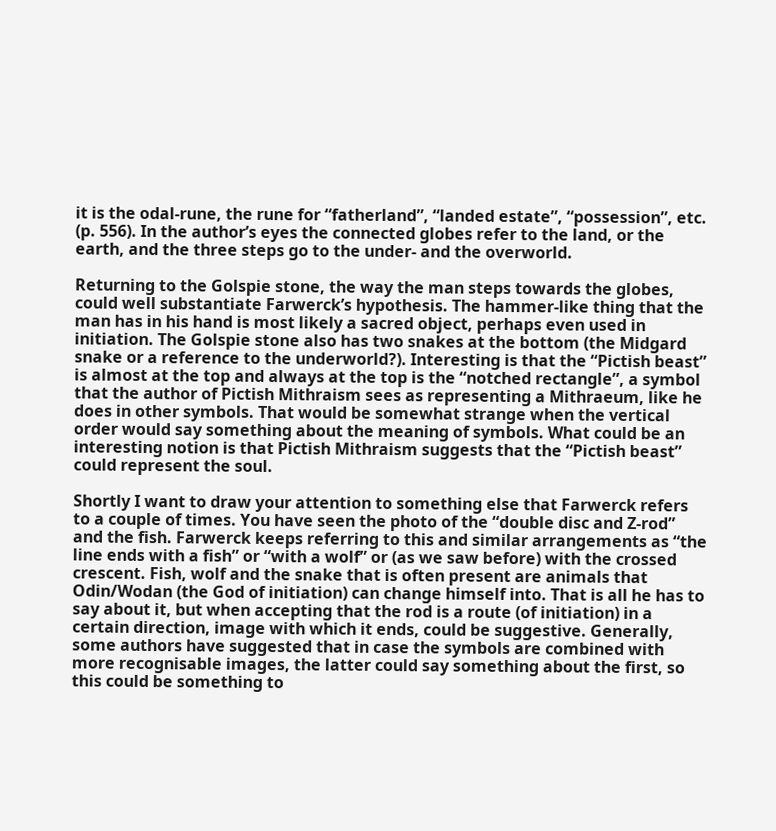it is the odal-rune, the rune for “fatherland”, “landed estate”, “possession”, etc. (p. 556). In the author’s eyes the connected globes refer to the land, or the earth, and the three steps go to the under- and the overworld.

Returning to the Golspie stone, the way the man steps towards the globes, could well substantiate Farwerck’s hypothesis. The hammer-like thing that the man has in his hand is most likely a sacred object, perhaps even used in initiation. The Golspie stone also has two snakes at the bottom (the Midgard snake or a reference to the underworld?). Interesting is that the “Pictish beast” is almost at the top and always at the top is the “notched rectangle”, a symbol that the author of Pictish Mithraism sees as representing a Mithraeum, like he does in other symbols. That would be somewhat strange when the vertical order would say something about the meaning of symbols. What could be an interesting notion is that Pictish Mithraism suggests that the “Pictish beast” could represent the soul.

Shortly I want to draw your attention to something else that Farwerck refers to a couple of times. You have seen the photo of the “double disc and Z-rod” and the fish. Farwerck keeps referring to this and similar arrangements as “the line ends with a fish” or “with a wolf” or (as we saw before) with the crossed crescent. Fish, wolf and the snake that is often present are animals that Odin/Wodan (the God of initiation) can change himself into. That is all he has to say about it, but when accepting that the rod is a route (of initiation) in a certain direction, image with which it ends, could be suggestive. Generally, some authors have suggested that in case the symbols are combined with more recognisable images, the latter could say something about the first, so this could be something to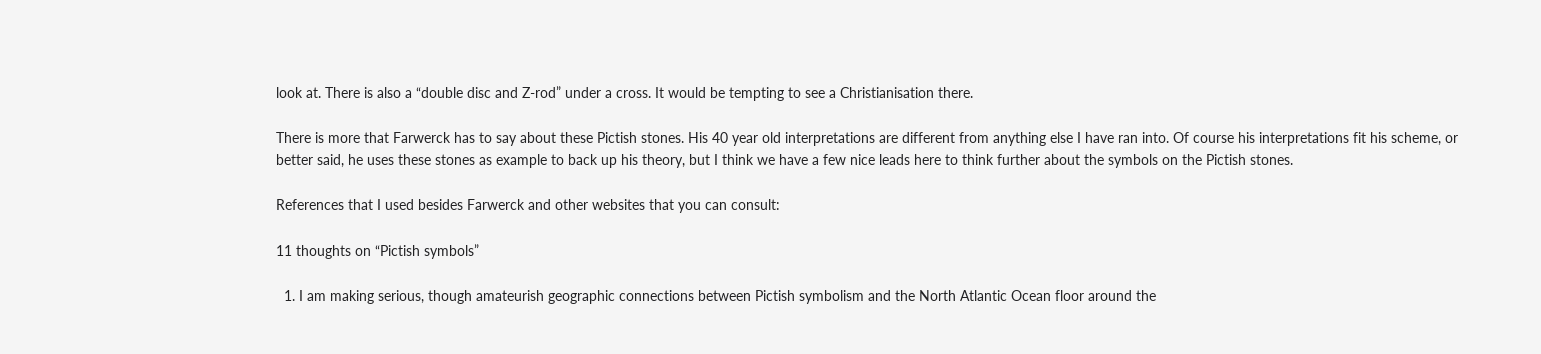look at. There is also a “double disc and Z-rod” under a cross. It would be tempting to see a Christianisation there.

There is more that Farwerck has to say about these Pictish stones. His 40 year old interpretations are different from anything else I have ran into. Of course his interpretations fit his scheme, or better said, he uses these stones as example to back up his theory, but I think we have a few nice leads here to think further about the symbols on the Pictish stones.

References that I used besides Farwerck and other websites that you can consult:

11 thoughts on “Pictish symbols”

  1. I am making serious, though amateurish geographic connections between Pictish symbolism and the North Atlantic Ocean floor around the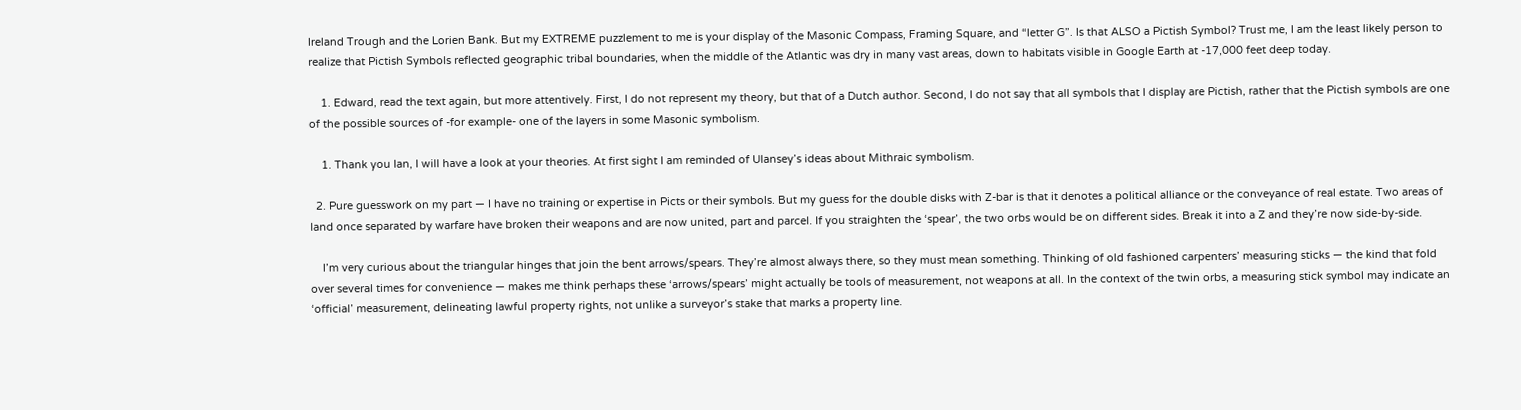Ireland Trough and the Lorien Bank. But my EXTREME puzzlement to me is your display of the Masonic Compass, Framing Square, and “letter G”. Is that ALSO a Pictish Symbol? Trust me, I am the least likely person to realize that Pictish Symbols reflected geographic tribal boundaries, when the middle of the Atlantic was dry in many vast areas, down to habitats visible in Google Earth at -17,000 feet deep today.

    1. Edward, read the text again, but more attentively. First, I do not represent my theory, but that of a Dutch author. Second, I do not say that all symbols that I display are Pictish, rather that the Pictish symbols are one of the possible sources of -for example- one of the layers in some Masonic symbolism.

    1. Thank you Ian, I will have a look at your theories. At first sight I am reminded of Ulansey’s ideas about Mithraic symbolism.

  2. Pure guesswork on my part — I have no training or expertise in Picts or their symbols. But my guess for the double disks with Z-bar is that it denotes a political alliance or the conveyance of real estate. Two areas of land once separated by warfare have broken their weapons and are now united, part and parcel. If you straighten the ‘spear’, the two orbs would be on different sides. Break it into a Z and they’re now side-by-side.

    I’m very curious about the triangular hinges that join the bent arrows/spears. They’re almost always there, so they must mean something. Thinking of old fashioned carpenters’ measuring sticks — the kind that fold over several times for convenience — makes me think perhaps these ‘arrows/spears’ might actually be tools of measurement, not weapons at all. In the context of the twin orbs, a measuring stick symbol may indicate an ‘official’ measurement, delineating lawful property rights, not unlike a surveyor’s stake that marks a property line.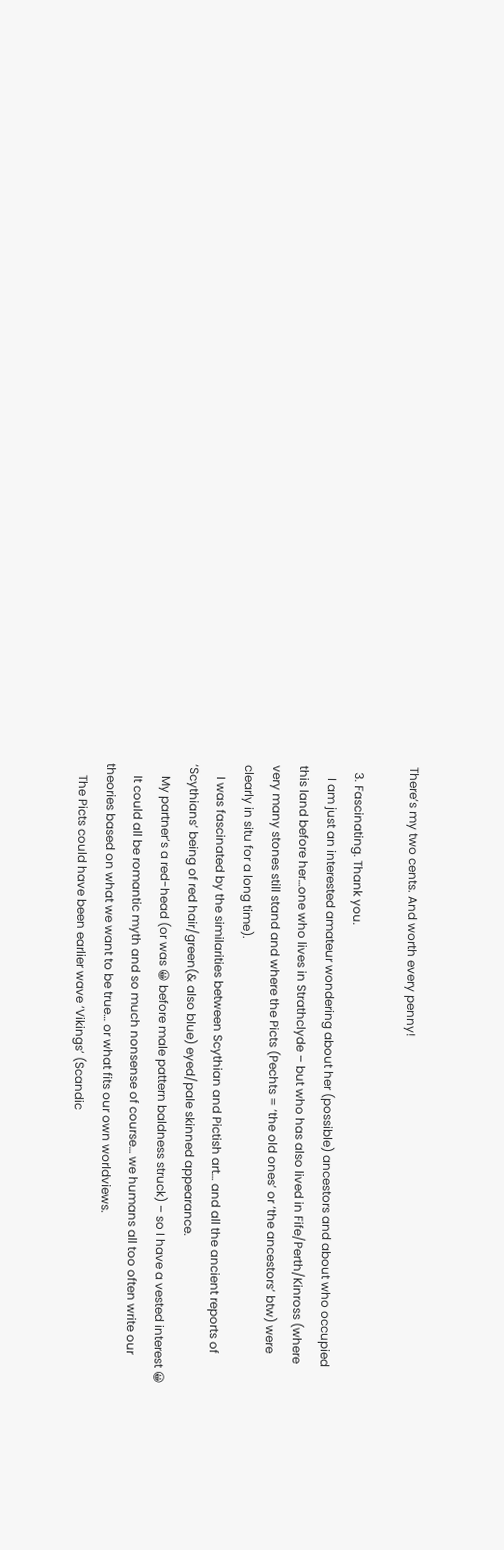There’s my two cents. And worth every penny!

  3. Fascinating. Thank you.
    I am just an interested amateur wondering about her (possible) ancestors and about who occupied this land before her…one who lives in Strathclyde – but who has also lived in Fife/Perth/Kinross (where very many stones still stand and where the Picts (Pechts = ‘the old ones’ or ‘the ancestors’ btw) were clearly in situ for a long time).
    I was fascinated by the similarities between Scythian and Pictish art… and all the ancient reports of ‘Scythians’ being of red hair/green(& also blue) eyed/pale skinned appearance.
    My partner’s a red-head (or was 😀 before male pattern baldness struck) – so I have a vested interest 😀
    It could all be romantic myth and so much nonsense of course… we humans all too often write our theories based on what we want to be true… or what fits our own worldviews.
    The Picts could have been earlier wave ‘Vikings’ (Scandic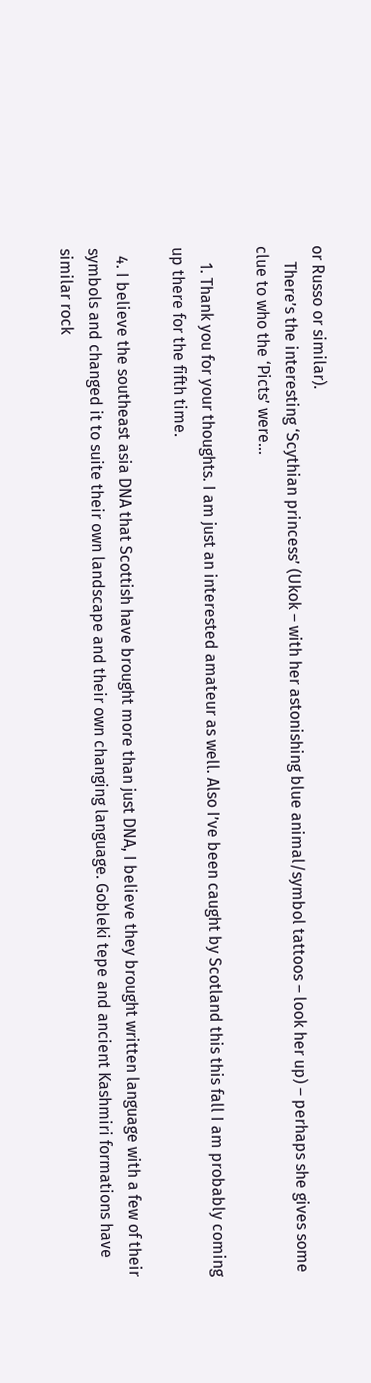or Russo or similar).
    There’s the interesting ‘Scythian princess’ (Ukok – with her astonishing blue animal/symbol tattoos – look her up) – perhaps she gives some clue to who the ‘Picts’ were…

    1. Thank you for your thoughts. I am just an interested amateur as well. Also I’ve been caught by Scotland this this fall I am probably coming up there for the fifth time.

  4. I believe the southeast asia DNA that Scottish have brought more than just DNA, I believe they brought written language with a few of their symbols and changed it to suite their own landscape and their own changing language. Gobleki tepe and ancient Kashmiri formations have similar rock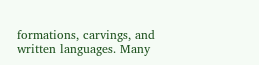formations, carvings, and written languages. Many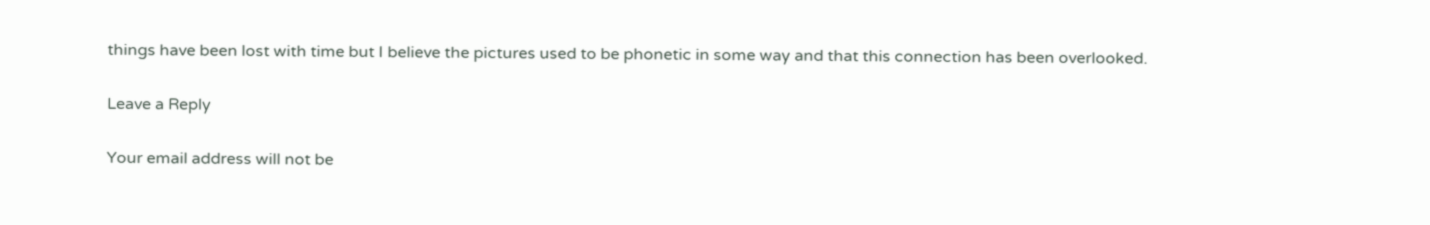things have been lost with time but I believe the pictures used to be phonetic in some way and that this connection has been overlooked.

Leave a Reply

Your email address will not be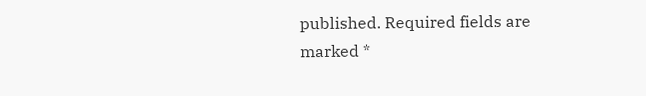published. Required fields are marked *